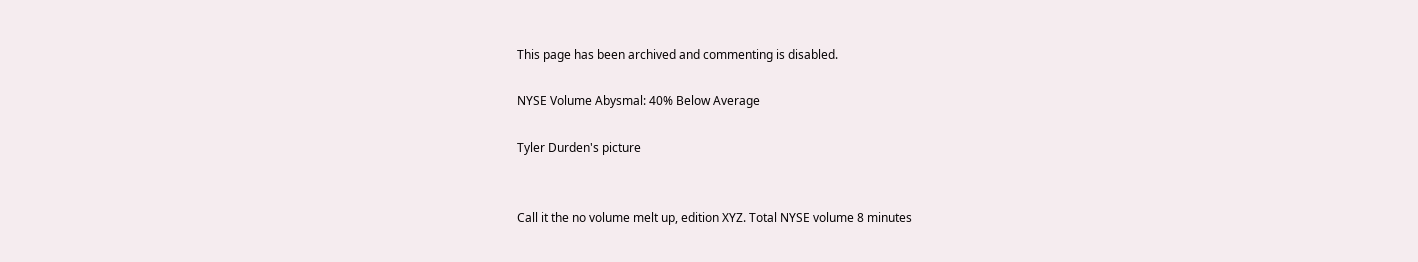This page has been archived and commenting is disabled.

NYSE Volume Abysmal: 40% Below Average

Tyler Durden's picture


Call it the no volume melt up, edition XYZ. Total NYSE volume 8 minutes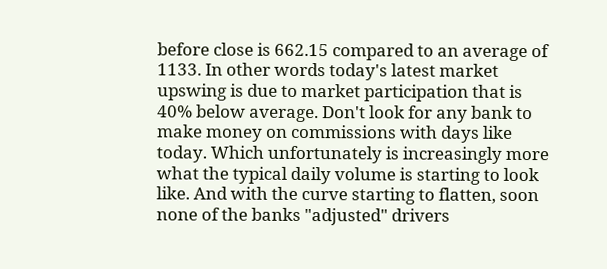before close is 662.15 compared to an average of 1133. In other words today's latest market upswing is due to market participation that is 40% below average. Don't look for any bank to make money on commissions with days like today. Which unfortunately is increasingly more what the typical daily volume is starting to look like. And with the curve starting to flatten, soon none of the banks "adjusted" drivers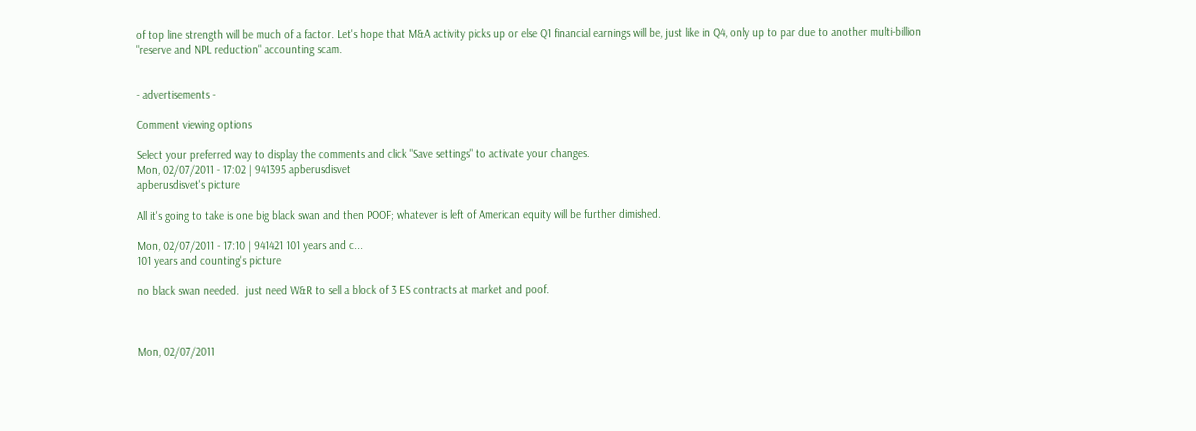of top line strength will be much of a factor. Let's hope that M&A activity picks up or else Q1 financial earnings will be, just like in Q4, only up to par due to another multi-billion "reserve and NPL reduction" accounting scam.


- advertisements -

Comment viewing options

Select your preferred way to display the comments and click "Save settings" to activate your changes.
Mon, 02/07/2011 - 17:02 | 941395 apberusdisvet
apberusdisvet's picture

All it's going to take is one big black swan and then POOF; whatever is left of American equity will be further dimished.

Mon, 02/07/2011 - 17:10 | 941421 101 years and c...
101 years and counting's picture

no black swan needed.  just need W&R to sell a block of 3 ES contracts at market and poof.



Mon, 02/07/2011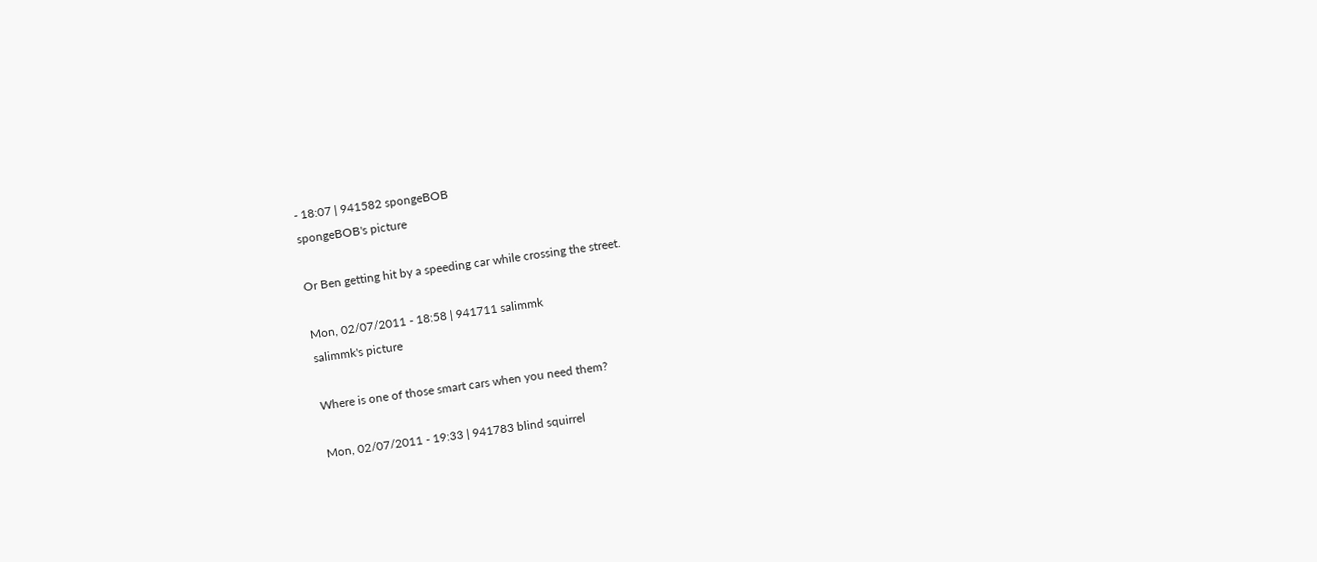- 18:07 | 941582 spongeBOB
spongeBOB's picture

Or Ben getting hit by a speeding car while crossing the street.

Mon, 02/07/2011 - 18:58 | 941711 salimmk
salimmk's picture

Where is one of those smart cars when you need them?

Mon, 02/07/2011 - 19:33 | 941783 blind squirrel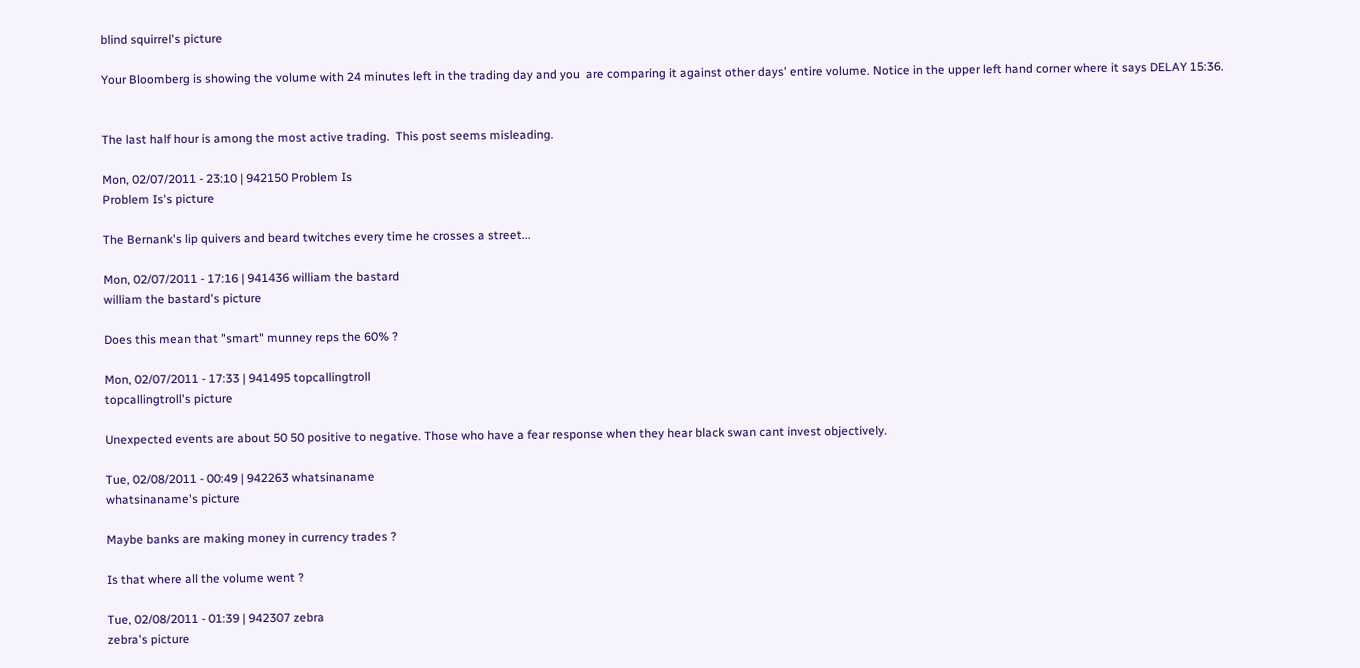blind squirrel's picture

Your Bloomberg is showing the volume with 24 minutes left in the trading day and you  are comparing it against other days' entire volume. Notice in the upper left hand corner where it says DELAY 15:36.


The last half hour is among the most active trading.  This post seems misleading.

Mon, 02/07/2011 - 23:10 | 942150 Problem Is
Problem Is's picture

The Bernank's lip quivers and beard twitches every time he crosses a street...

Mon, 02/07/2011 - 17:16 | 941436 william the bastard
william the bastard's picture

Does this mean that "smart" munney reps the 60% ?

Mon, 02/07/2011 - 17:33 | 941495 topcallingtroll
topcallingtroll's picture

Unexpected events are about 50 50 positive to negative. Those who have a fear response when they hear black swan cant invest objectively.

Tue, 02/08/2011 - 00:49 | 942263 whatsinaname
whatsinaname's picture

Maybe banks are making money in currency trades ?

Is that where all the volume went ?

Tue, 02/08/2011 - 01:39 | 942307 zebra
zebra's picture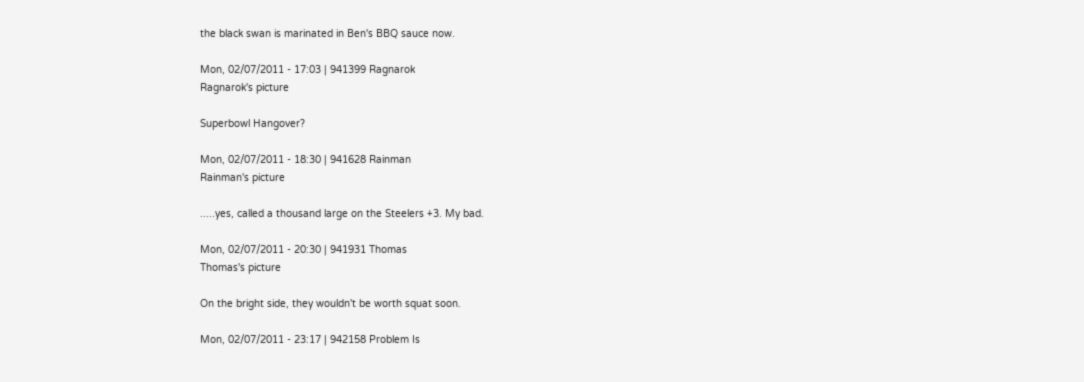the black swan is marinated in Ben's BBQ sauce now.

Mon, 02/07/2011 - 17:03 | 941399 Ragnarok
Ragnarok's picture

Superbowl Hangover?

Mon, 02/07/2011 - 18:30 | 941628 Rainman
Rainman's picture

.....yes, called a thousand large on the Steelers +3. My bad.

Mon, 02/07/2011 - 20:30 | 941931 Thomas
Thomas's picture

On the bright side, they wouldn't be worth squat soon.

Mon, 02/07/2011 - 23:17 | 942158 Problem Is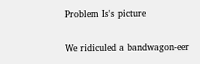Problem Is's picture

We ridiculed a bandwagon-eer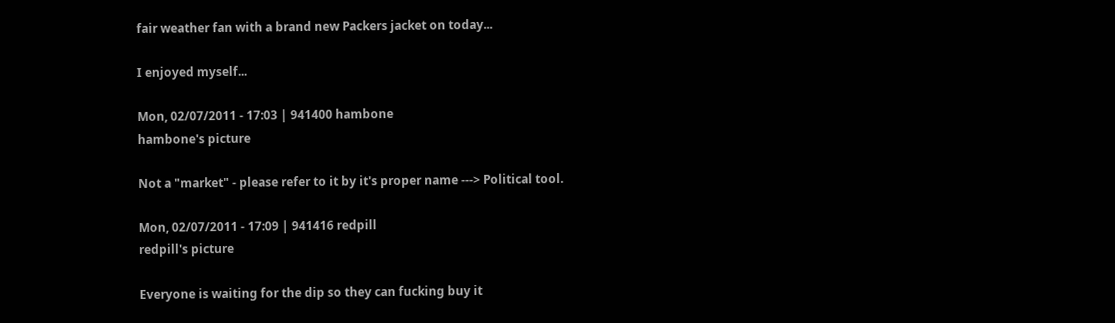fair weather fan with a brand new Packers jacket on today...

I enjoyed myself...

Mon, 02/07/2011 - 17:03 | 941400 hambone
hambone's picture

Not a "market" - please refer to it by it's proper name ---> Political tool.

Mon, 02/07/2011 - 17:09 | 941416 redpill
redpill's picture

Everyone is waiting for the dip so they can fucking buy it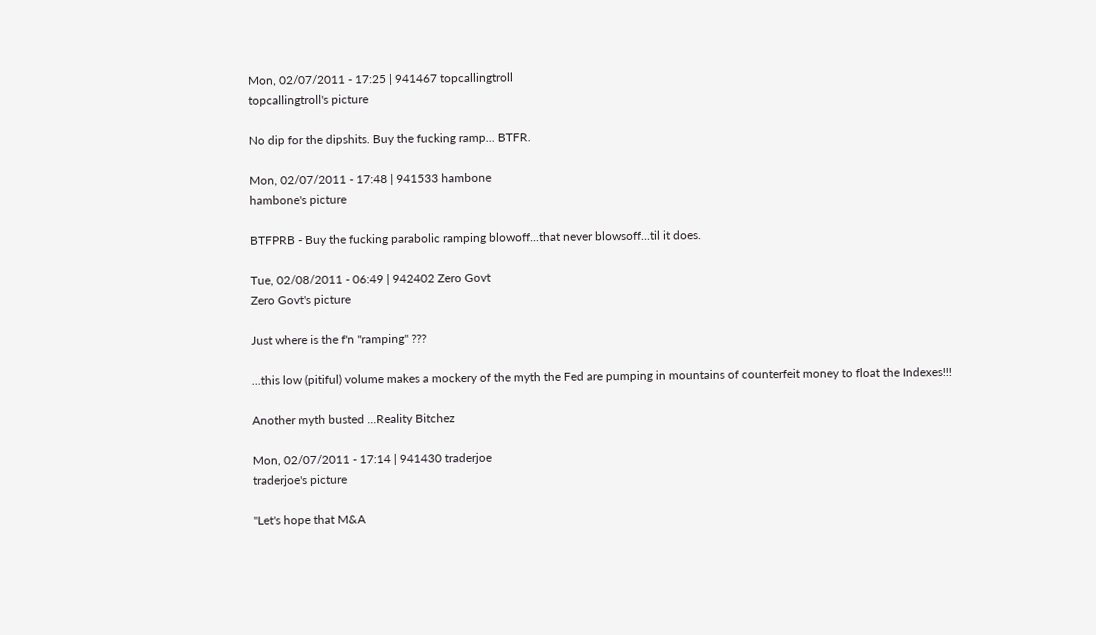Mon, 02/07/2011 - 17:25 | 941467 topcallingtroll
topcallingtroll's picture

No dip for the dipshits. Buy the fucking ramp... BTFR.

Mon, 02/07/2011 - 17:48 | 941533 hambone
hambone's picture

BTFPRB - Buy the fucking parabolic ramping blowoff...that never blowsoff...til it does.

Tue, 02/08/2011 - 06:49 | 942402 Zero Govt
Zero Govt's picture

Just where is the f'n "ramping" ???

...this low (pitiful) volume makes a mockery of the myth the Fed are pumping in mountains of counterfeit money to float the Indexes!!!

Another myth busted ...Reality Bitchez

Mon, 02/07/2011 - 17:14 | 941430 traderjoe
traderjoe's picture

"Let's hope that M&A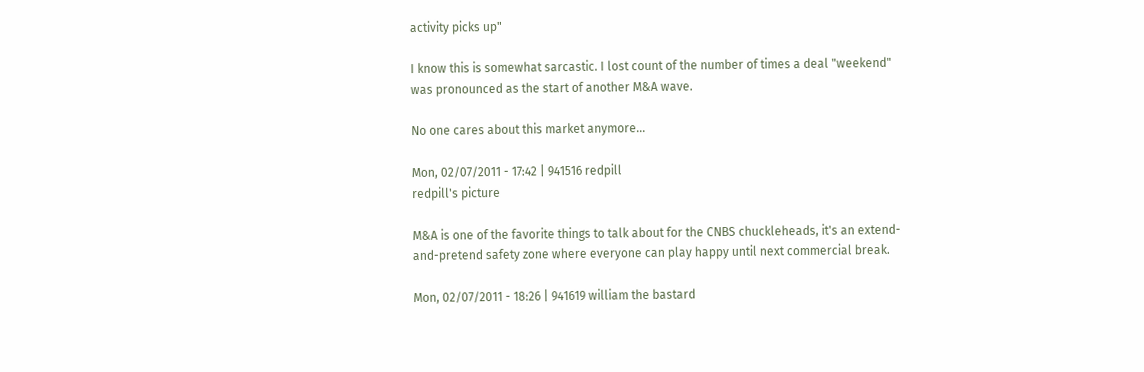activity picks up"

I know this is somewhat sarcastic. I lost count of the number of times a deal "weekend" was pronounced as the start of another M&A wave.

No one cares about this market anymore...

Mon, 02/07/2011 - 17:42 | 941516 redpill
redpill's picture

M&A is one of the favorite things to talk about for the CNBS chuckleheads, it's an extend-and-pretend safety zone where everyone can play happy until next commercial break.

Mon, 02/07/2011 - 18:26 | 941619 william the bastard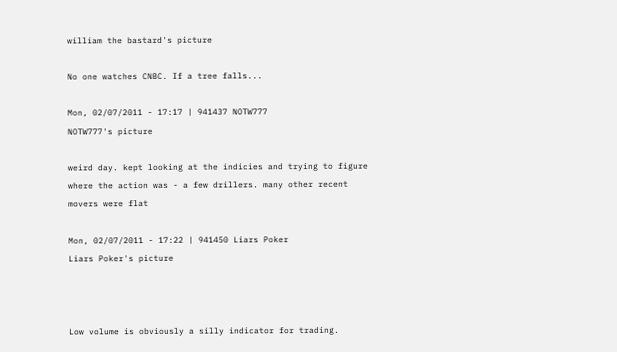william the bastard's picture

No one watches CNBC. If a tree falls...

Mon, 02/07/2011 - 17:17 | 941437 NOTW777
NOTW777's picture

weird day. kept looking at the indicies and trying to figure where the action was - a few drillers. many other recent movers were flat

Mon, 02/07/2011 - 17:22 | 941450 Liars Poker
Liars Poker's picture



Low volume is obviously a silly indicator for trading.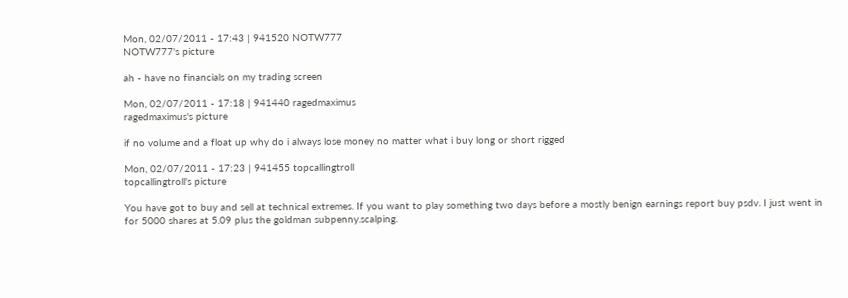Mon, 02/07/2011 - 17:43 | 941520 NOTW777
NOTW777's picture

ah - have no financials on my trading screen

Mon, 02/07/2011 - 17:18 | 941440 ragedmaximus
ragedmaximus's picture

if no volume and a float up why do i always lose money no matter what i buy long or short rigged

Mon, 02/07/2011 - 17:23 | 941455 topcallingtroll
topcallingtroll's picture

You have got to buy and sell at technical extremes. If you want to play something two days before a mostly benign earnings report buy psdv. I just went in for 5000 shares at 5.09 plus the goldman subpenny.scalping.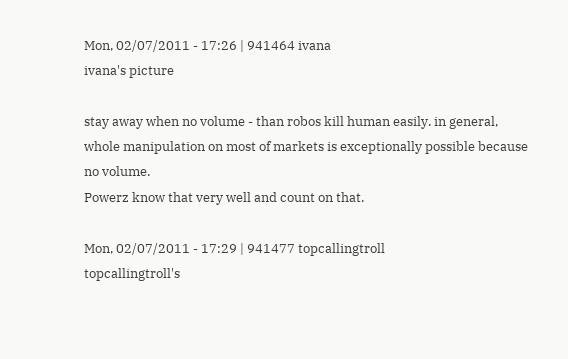Mon, 02/07/2011 - 17:26 | 941464 ivana
ivana's picture

stay away when no volume - than robos kill human easily. in general, whole manipulation on most of markets is exceptionally possible because no volume.
Powerz know that very well and count on that.

Mon, 02/07/2011 - 17:29 | 941477 topcallingtroll
topcallingtroll's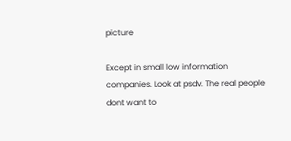picture

Except in small low information companies. Look at psdv. The real people dont want to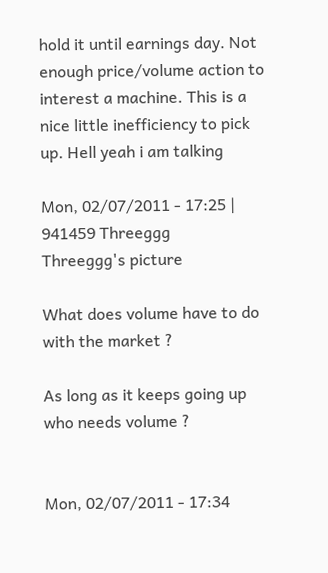hold it until earnings day. Not enough price/volume action to interest a machine. This is a nice little inefficiency to pick up. Hell yeah i am talking

Mon, 02/07/2011 - 17:25 | 941459 Threeggg
Threeggg's picture

What does volume have to do with the market ?

As long as it keeps going up who needs volume ?


Mon, 02/07/2011 - 17:34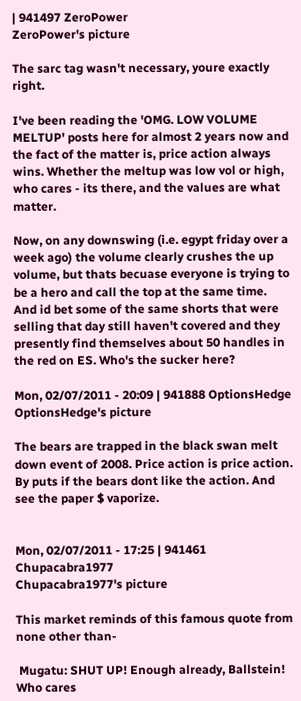| 941497 ZeroPower
ZeroPower's picture

The sarc tag wasn't necessary, youre exactly right.

I've been reading the 'OMG. LOW VOLUME MELTUP' posts here for almost 2 years now and the fact of the matter is, price action always wins. Whether the meltup was low vol or high, who cares - its there, and the values are what matter.

Now, on any downswing (i.e. egypt friday over a week ago) the volume clearly crushes the up volume, but thats becuase everyone is trying to be a hero and call the top at the same time. And id bet some of the same shorts that were selling that day still haven't covered and they presently find themselves about 50 handles in the red on ES. Who's the sucker here?

Mon, 02/07/2011 - 20:09 | 941888 OptionsHedge
OptionsHedge's picture

The bears are trapped in the black swan melt down event of 2008. Price action is price action. By puts if the bears dont like the action. And see the paper $ vaporize.


Mon, 02/07/2011 - 17:25 | 941461 Chupacabra1977
Chupacabra1977's picture

This market reminds of this famous quote from none other than-

 Mugatu: SHUT UP! Enough already, Ballstein! Who cares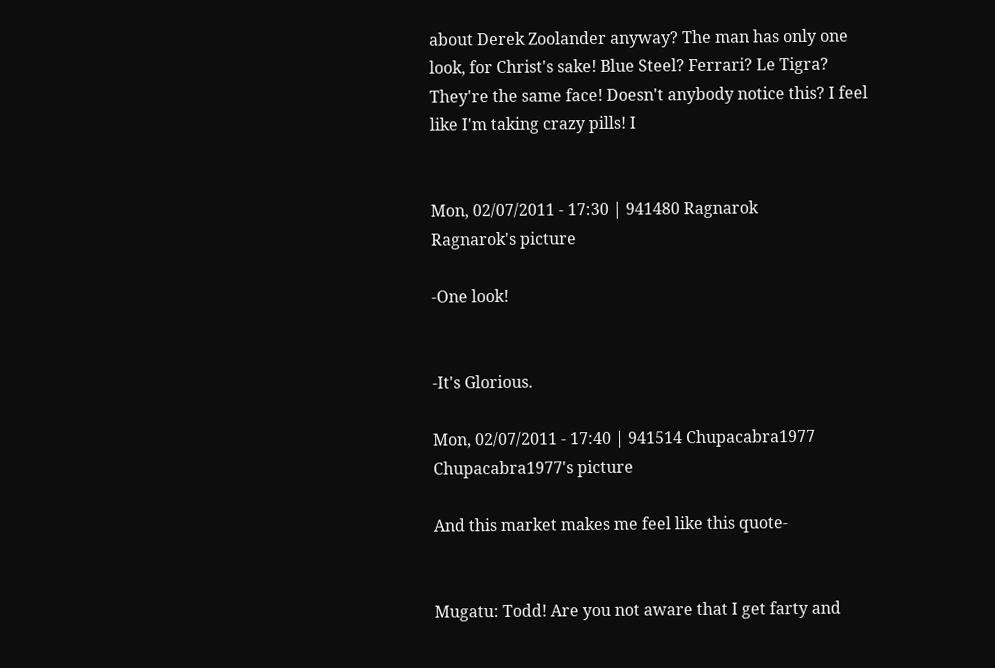about Derek Zoolander anyway? The man has only one look, for Christ's sake! Blue Steel? Ferrari? Le Tigra? They're the same face! Doesn't anybody notice this? I feel like I'm taking crazy pills! I


Mon, 02/07/2011 - 17:30 | 941480 Ragnarok
Ragnarok's picture

-One look!


-It's Glorious.

Mon, 02/07/2011 - 17:40 | 941514 Chupacabra1977
Chupacabra1977's picture

And this market makes me feel like this quote-


Mugatu: Todd! Are you not aware that I get farty and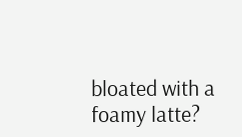bloated with a foamy latte?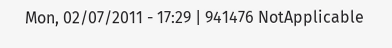Mon, 02/07/2011 - 17:29 | 941476 NotApplicable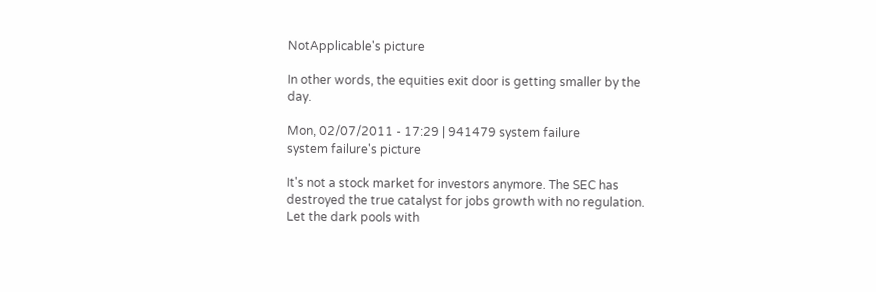NotApplicable's picture

In other words, the equities exit door is getting smaller by the day.

Mon, 02/07/2011 - 17:29 | 941479 system failure
system failure's picture

It's not a stock market for investors anymore. The SEC has destroyed the true catalyst for jobs growth with no regulation. Let the dark pools with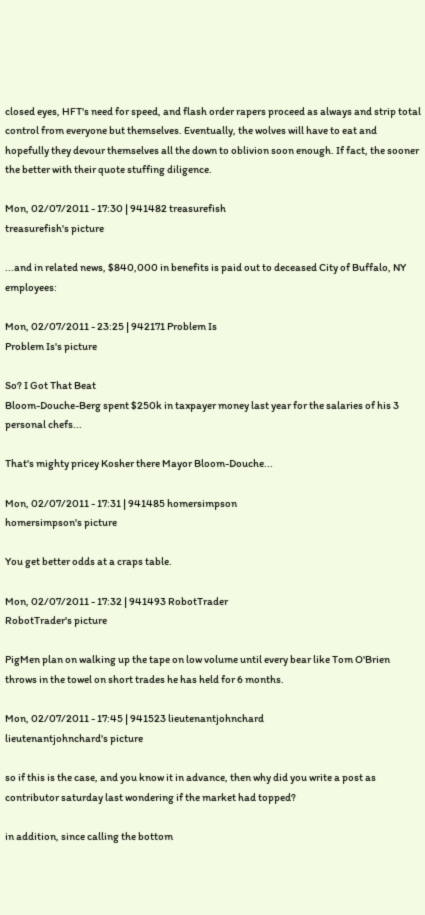closed eyes, HFT's need for speed, and flash order rapers proceed as always and strip total control from everyone but themselves. Eventually, the wolves will have to eat and hopefully they devour themselves all the down to oblivion soon enough. If fact, the sooner the better with their quote stuffing diligence.

Mon, 02/07/2011 - 17:30 | 941482 treasurefish
treasurefish's picture

...and in related news, $840,000 in benefits is paid out to deceased City of Buffalo, NY employees:

Mon, 02/07/2011 - 23:25 | 942171 Problem Is
Problem Is's picture

So? I Got That Beat
Bloom-Douche-Berg spent $250k in taxpayer money last year for the salaries of his 3 personal chefs...

That's mighty pricey Kosher there Mayor Bloom-Douche...

Mon, 02/07/2011 - 17:31 | 941485 homersimpson
homersimpson's picture

You get better odds at a craps table.

Mon, 02/07/2011 - 17:32 | 941493 RobotTrader
RobotTrader's picture

PigMen plan on walking up the tape on low volume until every bear like Tom O'Brien throws in the towel on short trades he has held for 6 months.

Mon, 02/07/2011 - 17:45 | 941523 lieutenantjohnchard
lieutenantjohnchard's picture

so if this is the case, and you know it in advance, then why did you write a post as contributor saturday last wondering if the market had topped?

in addition, since calling the bottom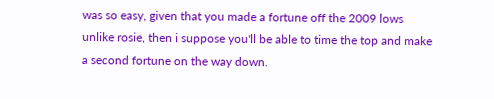was so easy, given that you made a fortune off the 2009 lows unlike rosie, then i suppose you'll be able to time the top and make a second fortune on the way down.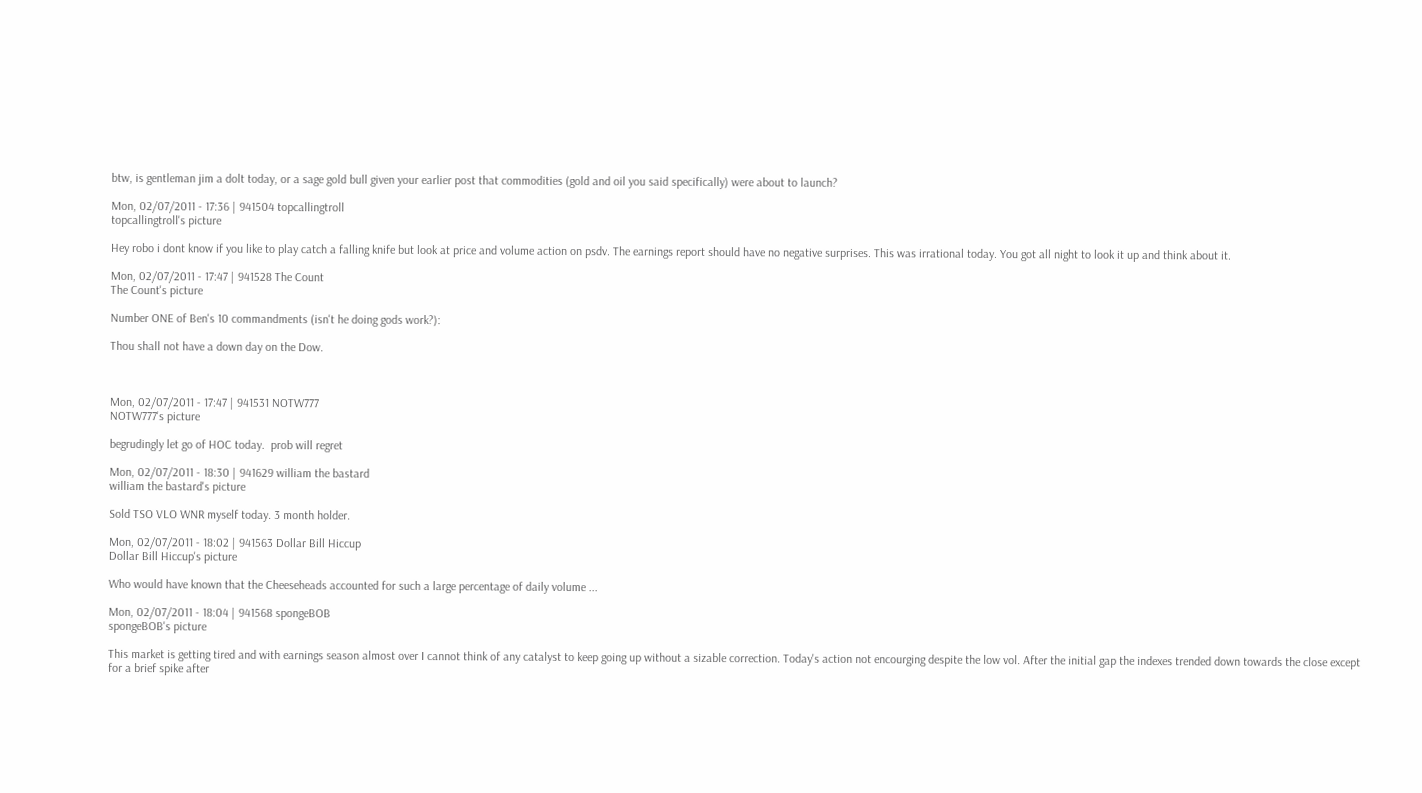btw, is gentleman jim a dolt today, or a sage gold bull given your earlier post that commodities (gold and oil you said specifically) were about to launch?

Mon, 02/07/2011 - 17:36 | 941504 topcallingtroll
topcallingtroll's picture

Hey robo i dont know if you like to play catch a falling knife but look at price and volume action on psdv. The earnings report should have no negative surprises. This was irrational today. You got all night to look it up and think about it.

Mon, 02/07/2011 - 17:47 | 941528 The Count
The Count's picture

Number ONE of Ben's 10 commandments (isn't he doing gods work?):

Thou shall not have a down day on the Dow.



Mon, 02/07/2011 - 17:47 | 941531 NOTW777
NOTW777's picture

begrudingly let go of HOC today.  prob will regret

Mon, 02/07/2011 - 18:30 | 941629 william the bastard
william the bastard's picture

Sold TSO VLO WNR myself today. 3 month holder.

Mon, 02/07/2011 - 18:02 | 941563 Dollar Bill Hiccup
Dollar Bill Hiccup's picture

Who would have known that the Cheeseheads accounted for such a large percentage of daily volume ...

Mon, 02/07/2011 - 18:04 | 941568 spongeBOB
spongeBOB's picture

This market is getting tired and with earnings season almost over I cannot think of any catalyst to keep going up without a sizable correction. Today's action not encourging despite the low vol. After the initial gap the indexes trended down towards the close except for a brief spike after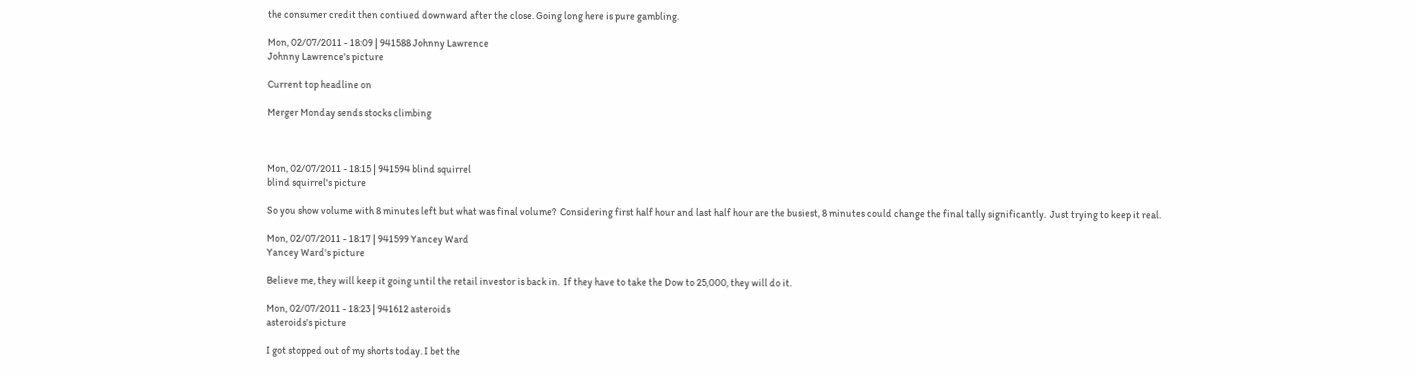the consumer credit then contiued downward after the close. Going long here is pure gambling.

Mon, 02/07/2011 - 18:09 | 941588 Johnny Lawrence
Johnny Lawrence's picture

Current top headline on

Merger Monday sends stocks climbing



Mon, 02/07/2011 - 18:15 | 941594 blind squirrel
blind squirrel's picture

So you show volume with 8 minutes left but what was final volume?  Considering first half hour and last half hour are the busiest, 8 minutes could change the final tally significantly.  Just trying to keep it real.

Mon, 02/07/2011 - 18:17 | 941599 Yancey Ward
Yancey Ward's picture

Believe me, they will keep it going until the retail investor is back in.  If they have to take the Dow to 25,000, they will do it.

Mon, 02/07/2011 - 18:23 | 941612 asteroids
asteroids's picture

I got stopped out of my shorts today. I bet the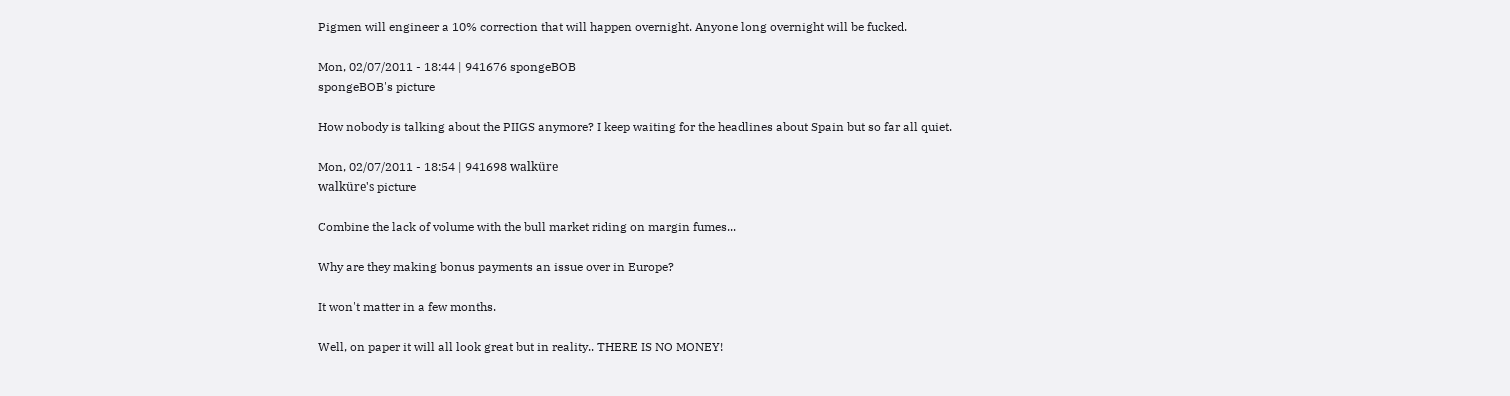Pigmen will engineer a 10% correction that will happen overnight. Anyone long overnight will be fucked.

Mon, 02/07/2011 - 18:44 | 941676 spongeBOB
spongeBOB's picture

How nobody is talking about the PIIGS anymore? I keep waiting for the headlines about Spain but so far all quiet.

Mon, 02/07/2011 - 18:54 | 941698 walküre
walküre's picture

Combine the lack of volume with the bull market riding on margin fumes...

Why are they making bonus payments an issue over in Europe?

It won't matter in a few months.

Well, on paper it will all look great but in reality.. THERE IS NO MONEY!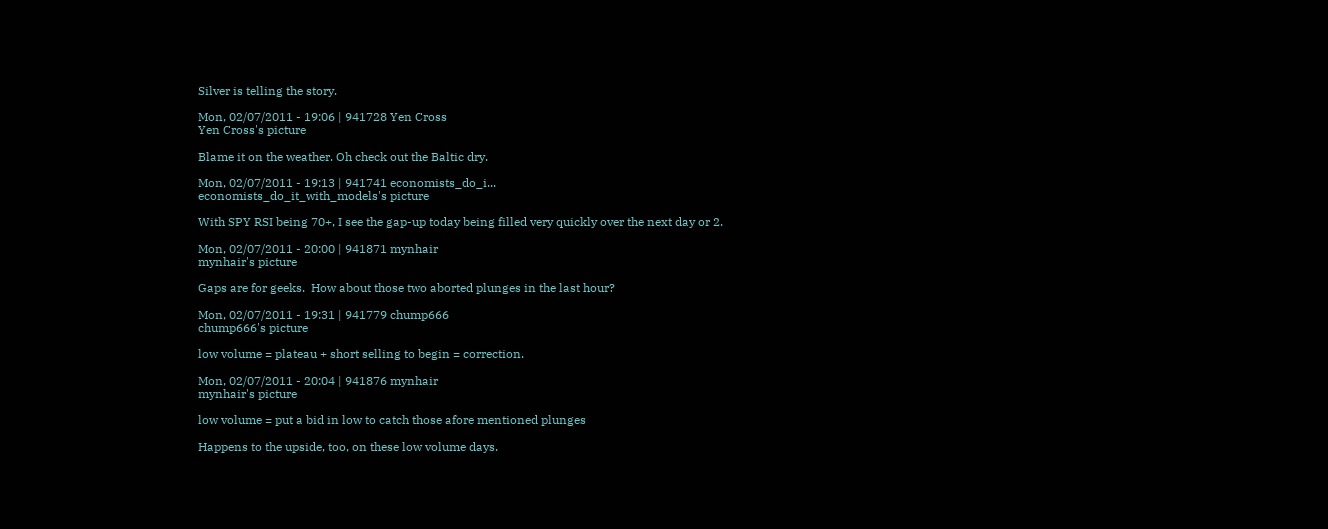Silver is telling the story.

Mon, 02/07/2011 - 19:06 | 941728 Yen Cross
Yen Cross's picture

Blame it on the weather. Oh check out the Baltic dry.

Mon, 02/07/2011 - 19:13 | 941741 economists_do_i...
economists_do_it_with_models's picture

With SPY RSI being 70+, I see the gap-up today being filled very quickly over the next day or 2.

Mon, 02/07/2011 - 20:00 | 941871 mynhair
mynhair's picture

Gaps are for geeks.  How about those two aborted plunges in the last hour?

Mon, 02/07/2011 - 19:31 | 941779 chump666
chump666's picture

low volume = plateau + short selling to begin = correction.

Mon, 02/07/2011 - 20:04 | 941876 mynhair
mynhair's picture

low volume = put a bid in low to catch those afore mentioned plunges

Happens to the upside, too, on these low volume days.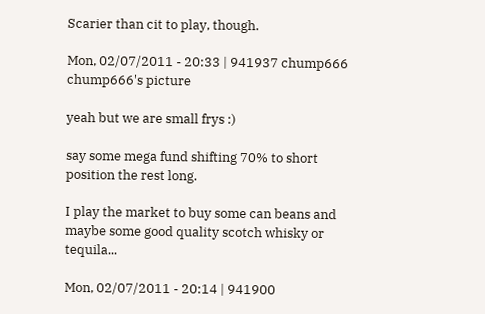Scarier than cit to play, though.

Mon, 02/07/2011 - 20:33 | 941937 chump666
chump666's picture

yeah but we are small frys :)

say some mega fund shifting 70% to short position the rest long.

I play the market to buy some can beans and maybe some good quality scotch whisky or tequila...

Mon, 02/07/2011 - 20:14 | 941900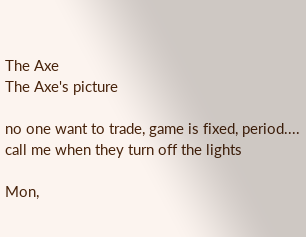The Axe
The Axe's picture

no one want to trade, game is fixed, period.... call me when they turn off the lights

Mon,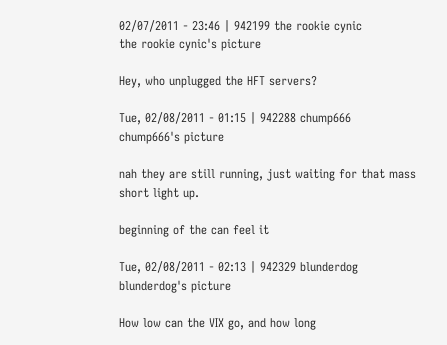02/07/2011 - 23:46 | 942199 the rookie cynic
the rookie cynic's picture

Hey, who unplugged the HFT servers?

Tue, 02/08/2011 - 01:15 | 942288 chump666
chump666's picture

nah they are still running, just waiting for that mass short light up.

beginning of the can feel it

Tue, 02/08/2011 - 02:13 | 942329 blunderdog
blunderdog's picture

How low can the VIX go, and how long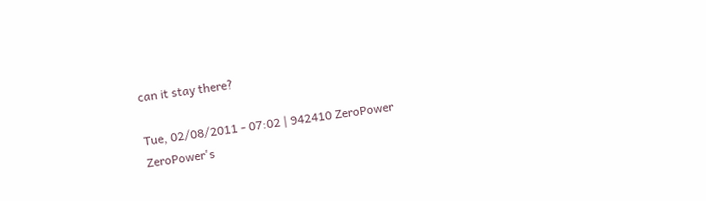can it stay there?

Tue, 02/08/2011 - 07:02 | 942410 ZeroPower
ZeroPower's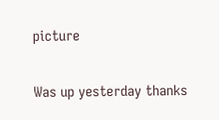picture

Was up yesterday thanks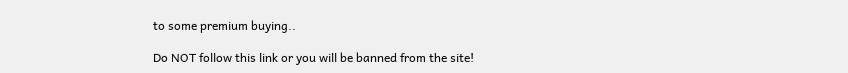to some premium buying..

Do NOT follow this link or you will be banned from the site!